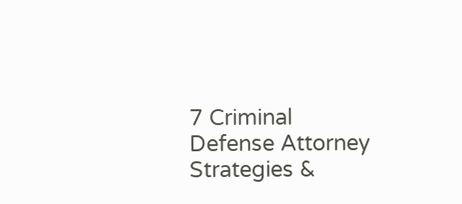7 Criminal Defense Attorney Strategies &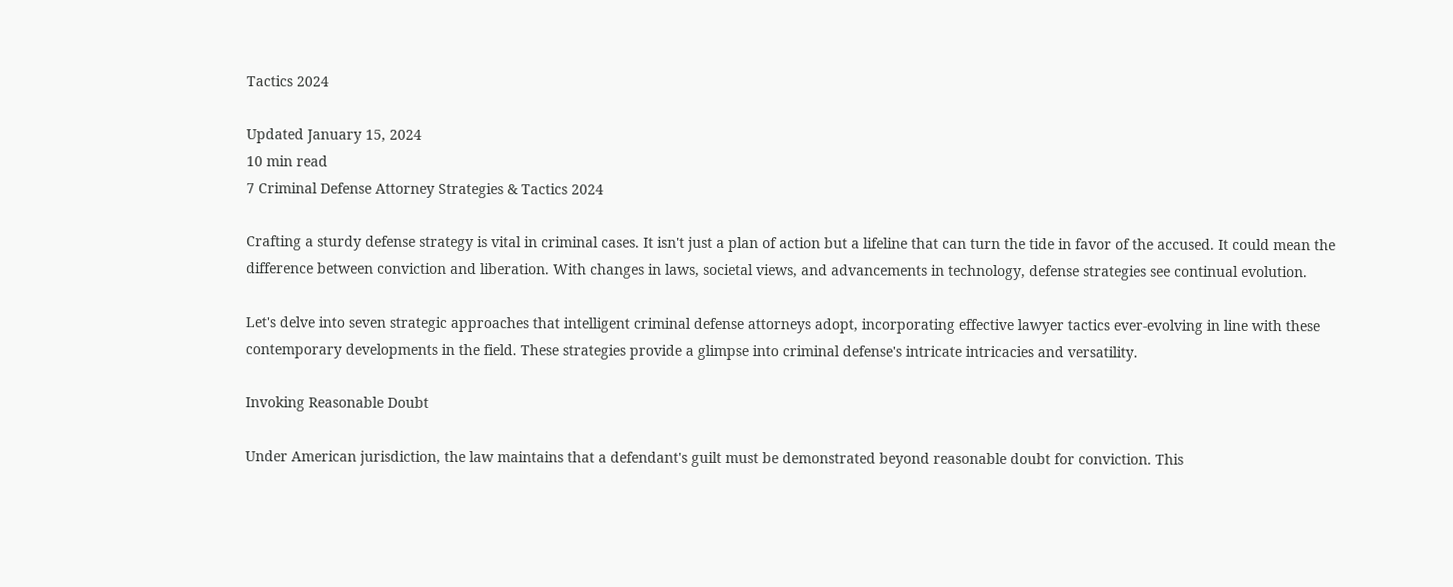Tactics 2024

Updated January 15, 2024
10 min read
7 Criminal Defense Attorney Strategies & Tactics 2024

Crafting a sturdy defense strategy is vital in criminal cases. It isn't just a plan of action but a lifeline that can turn the tide in favor of the accused. It could mean the difference between conviction and liberation. With changes in laws, societal views, and advancements in technology, defense strategies see continual evolution.

Let's delve into seven strategic approaches that intelligent criminal defense attorneys adopt, incorporating effective lawyer tactics ever-evolving in line with these contemporary developments in the field. These strategies provide a glimpse into criminal defense's intricate intricacies and versatility.

Invoking Reasonable Doubt

Under American jurisdiction, the law maintains that a defendant's guilt must be demonstrated beyond reasonable doubt for conviction. This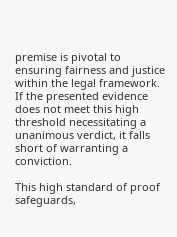premise is pivotal to ensuring fairness and justice within the legal framework. If the presented evidence does not meet this high threshold necessitating a unanimous verdict, it falls short of warranting a conviction.

This high standard of proof safeguards,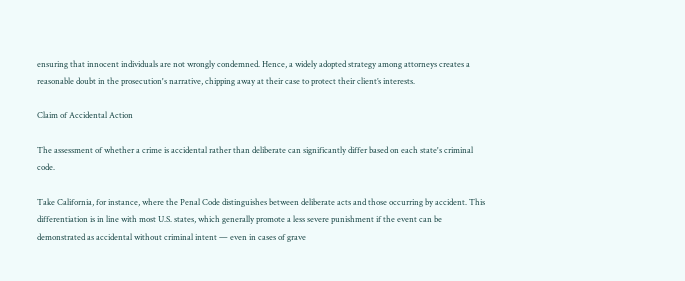ensuring that innocent individuals are not wrongly condemned. Hence, a widely adopted strategy among attorneys creates a reasonable doubt in the prosecution's narrative, chipping away at their case to protect their client’s interests.

Claim of Accidental Action

The assessment of whether a crime is accidental rather than deliberate can significantly differ based on each state's criminal code.

Take California, for instance, where the Penal Code distinguishes between deliberate acts and those occurring by accident. This differentiation is in line with most U.S. states, which generally promote a less severe punishment if the event can be demonstrated as accidental without criminal intent — even in cases of grave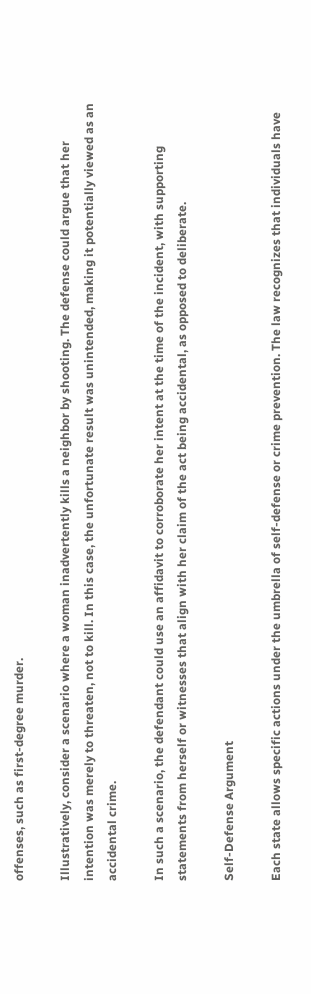offenses, such as first-degree murder.

Illustratively, consider a scenario where a woman inadvertently kills a neighbor by shooting. The defense could argue that her intention was merely to threaten, not to kill. In this case, the unfortunate result was unintended, making it potentially viewed as an accidental crime.

In such a scenario, the defendant could use an affidavit to corroborate her intent at the time of the incident, with supporting statements from herself or witnesses that align with her claim of the act being accidental, as opposed to deliberate.

Self-Defense Argument

Each state allows specific actions under the umbrella of self-defense or crime prevention. The law recognizes that individuals have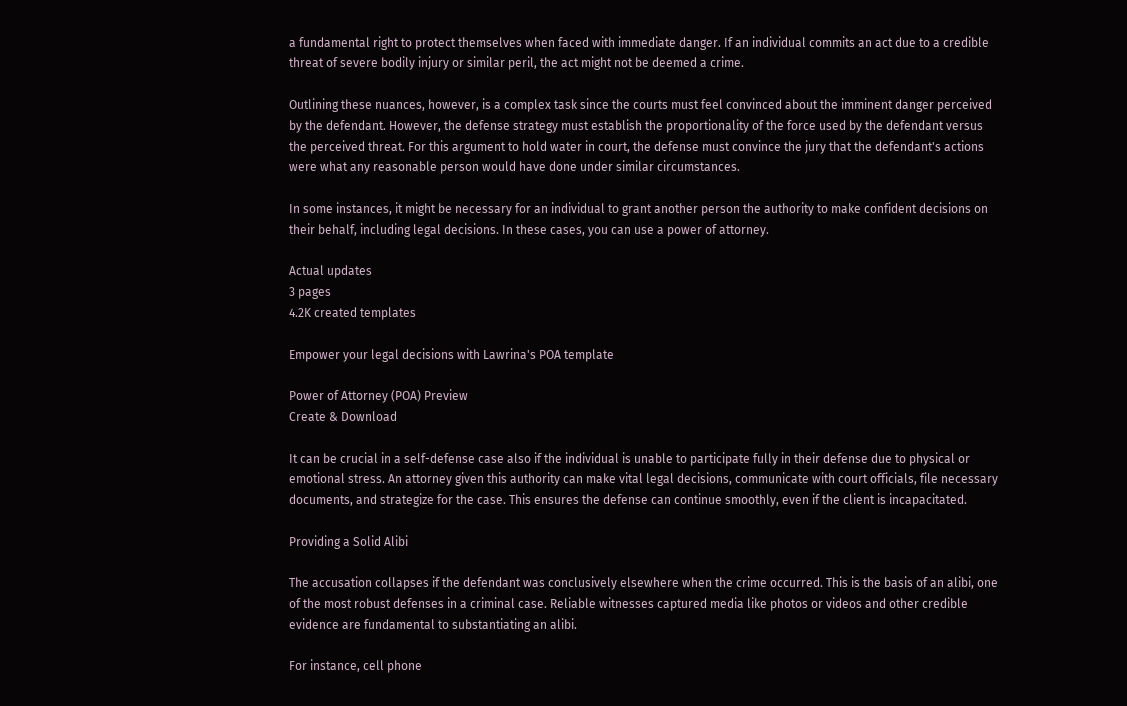a fundamental right to protect themselves when faced with immediate danger. If an individual commits an act due to a credible threat of severe bodily injury or similar peril, the act might not be deemed a crime.

Outlining these nuances, however, is a complex task since the courts must feel convinced about the imminent danger perceived by the defendant. However, the defense strategy must establish the proportionality of the force used by the defendant versus the perceived threat. For this argument to hold water in court, the defense must convince the jury that the defendant's actions were what any reasonable person would have done under similar circumstances.

In some instances, it might be necessary for an individual to grant another person the authority to make confident decisions on their behalf, including legal decisions. In these cases, you can use a power of attorney.

Actual updates
3 pages
4.2K created templates

Empower your legal decisions with Lawrina's POA template

Power of Attorney (POA) Preview
Create & Download

It can be crucial in a self-defense case also if the individual is unable to participate fully in their defense due to physical or emotional stress. An attorney given this authority can make vital legal decisions, communicate with court officials, file necessary documents, and strategize for the case. This ensures the defense can continue smoothly, even if the client is incapacitated.

Providing a Solid Alibi

The accusation collapses if the defendant was conclusively elsewhere when the crime occurred. This is the basis of an alibi, one of the most robust defenses in a criminal case. Reliable witnesses captured media like photos or videos and other credible evidence are fundamental to substantiating an alibi.

For instance, cell phone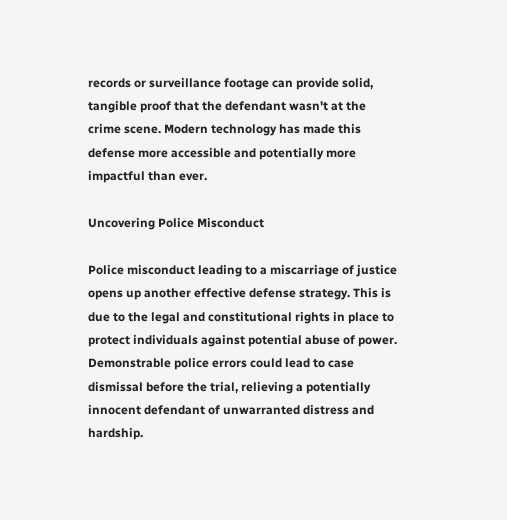records or surveillance footage can provide solid, tangible proof that the defendant wasn't at the crime scene. Modern technology has made this defense more accessible and potentially more impactful than ever.

Uncovering Police Misconduct

Police misconduct leading to a miscarriage of justice opens up another effective defense strategy. This is due to the legal and constitutional rights in place to protect individuals against potential abuse of power. Demonstrable police errors could lead to case dismissal before the trial, relieving a potentially innocent defendant of unwarranted distress and hardship.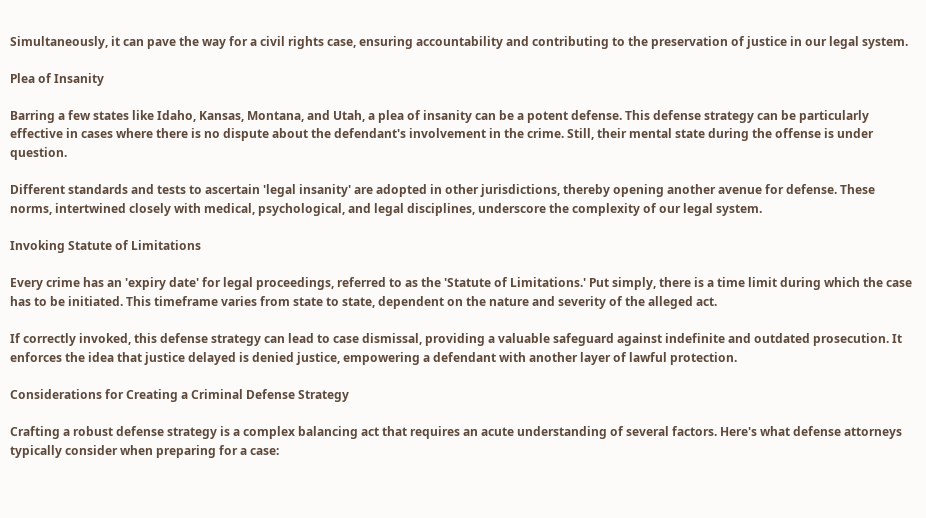Simultaneously, it can pave the way for a civil rights case, ensuring accountability and contributing to the preservation of justice in our legal system.

Plea of Insanity

Barring a few states like Idaho, Kansas, Montana, and Utah, a plea of insanity can be a potent defense. This defense strategy can be particularly effective in cases where there is no dispute about the defendant's involvement in the crime. Still, their mental state during the offense is under question.

Different standards and tests to ascertain 'legal insanity' are adopted in other jurisdictions, thereby opening another avenue for defense. These norms, intertwined closely with medical, psychological, and legal disciplines, underscore the complexity of our legal system.

Invoking Statute of Limitations

Every crime has an 'expiry date' for legal proceedings, referred to as the 'Statute of Limitations.' Put simply, there is a time limit during which the case has to be initiated. This timeframe varies from state to state, dependent on the nature and severity of the alleged act.

If correctly invoked, this defense strategy can lead to case dismissal, providing a valuable safeguard against indefinite and outdated prosecution. It enforces the idea that justice delayed is denied justice, empowering a defendant with another layer of lawful protection.

Considerations for Creating a Criminal Defense Strategy

Crafting a robust defense strategy is a complex balancing act that requires an acute understanding of several factors. Here's what defense attorneys typically consider when preparing for a case: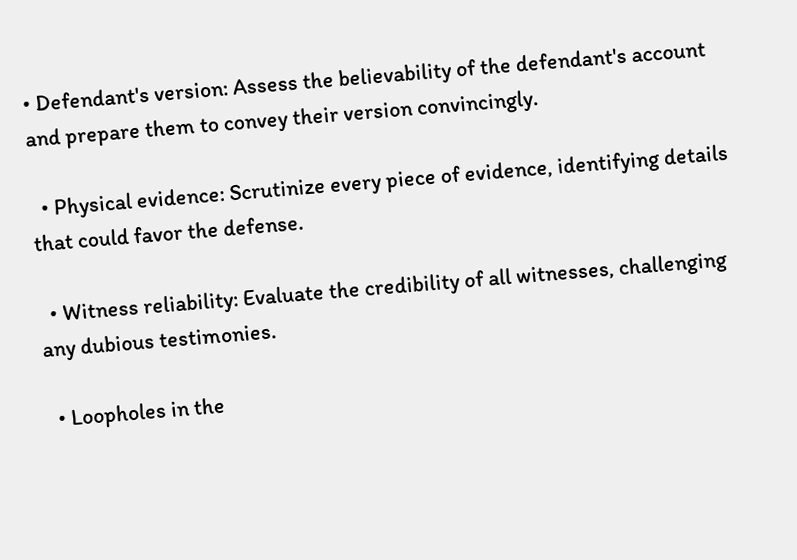• Defendant's version: Assess the believability of the defendant's account and prepare them to convey their version convincingly.

  • Physical evidence: Scrutinize every piece of evidence, identifying details that could favor the defense.

  • Witness reliability: Evaluate the credibility of all witnesses, challenging any dubious testimonies.

  • Loopholes in the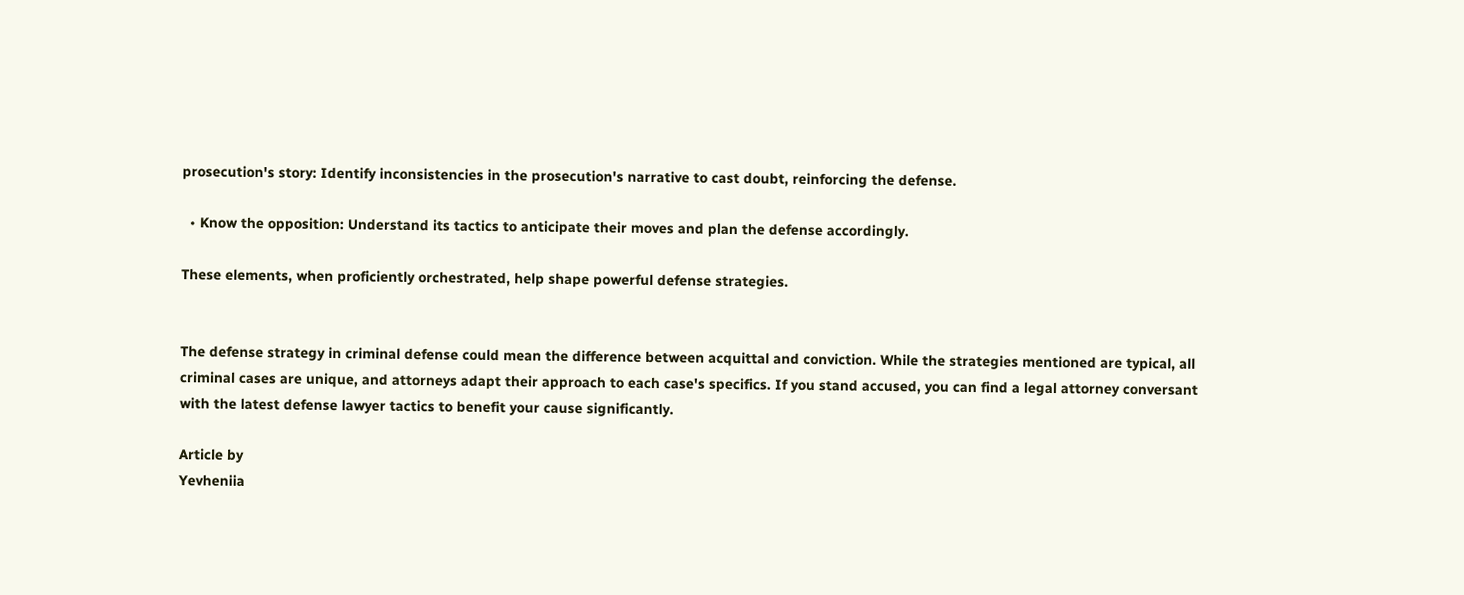prosecution's story: Identify inconsistencies in the prosecution's narrative to cast doubt, reinforcing the defense.

  • Know the opposition: Understand its tactics to anticipate their moves and plan the defense accordingly.

These elements, when proficiently orchestrated, help shape powerful defense strategies.


The defense strategy in criminal defense could mean the difference between acquittal and conviction. While the strategies mentioned are typical, all criminal cases are unique, and attorneys adapt their approach to each case's specifics. If you stand accused, you can find a legal attorney conversant with the latest defense lawyer tactics to benefit your cause significantly.

Article by
Yevheniia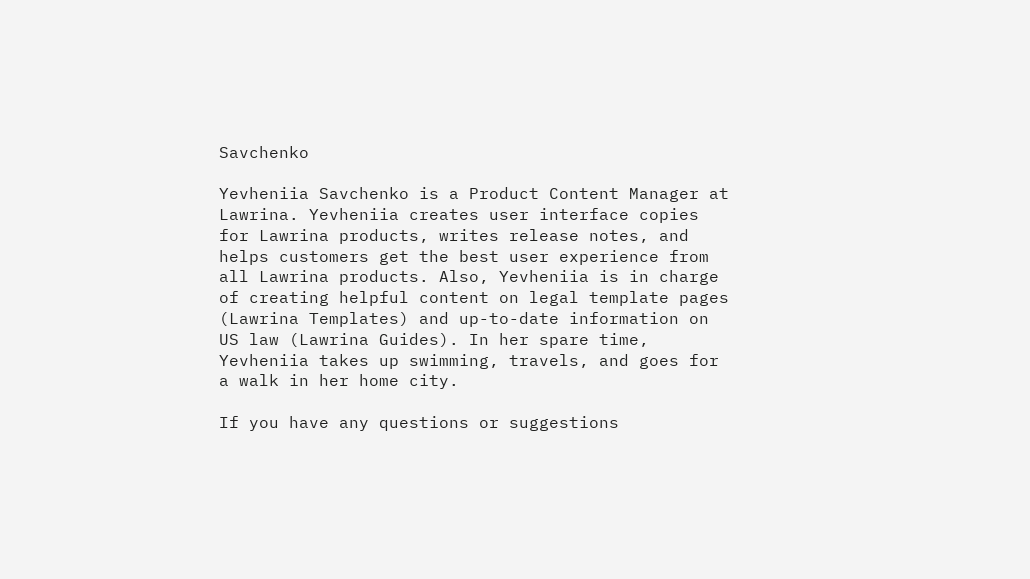Savchenko

Yevheniia Savchenko is a Product Content Manager at Lawrina. Yevheniia creates user interface copies for Lawrina products, writes release notes, and helps customers get the best user experience from all Lawrina products. Also, Yevheniia is in charge of creating helpful content on legal template pages (Lawrina Templates) and up-to-date information on US law (Lawrina Guides). In her spare time, Yevheniia takes up swimming, travels, and goes for a walk in her home city.

If you have any questions or suggestions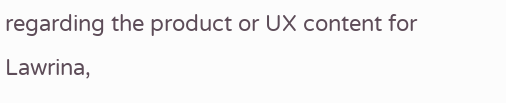regarding the product or UX content for Lawrina,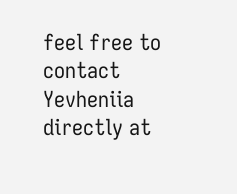feel free to contact Yevheniia directly at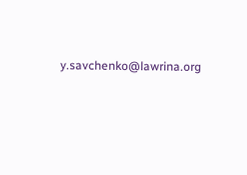y.savchenko@lawrina.org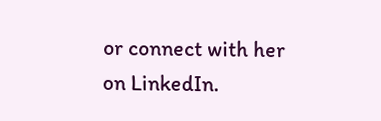or connect with her on LinkedIn.